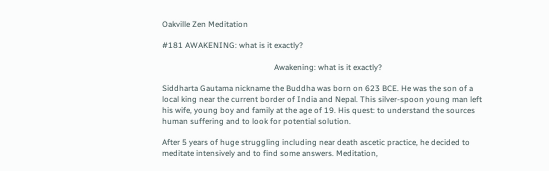Oakville Zen Meditation

#181 AWAKENING: what is it exactly?

                                                        Awakening: what is it exactly?

Siddharta Gautama nickname the Buddha was born on 623 BCE. He was the son of a local king near the current border of India and Nepal. This silver-spoon young man left his wife, young boy and family at the age of 19. His quest: to understand the sources human suffering and to look for potential solution.

After 5 years of huge struggling including near death ascetic practice, he decided to meditate intensively and to find some answers. Meditation,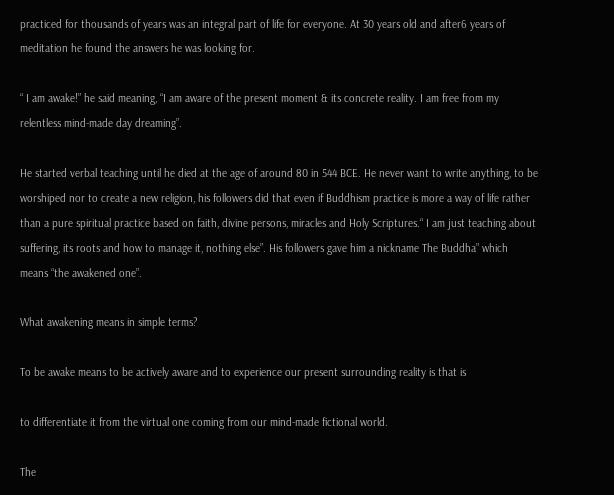practiced for thousands of years was an integral part of life for everyone. At 30 years old and after6 years of meditation he found the answers he was looking for.

“ I am awake!” he said meaning, “I am aware of the present moment & its concrete reality. I am free from my relentless mind-made day dreaming”.

He started verbal teaching until he died at the age of around 80 in 544 BCE. He never want to write anything, to be worshiped nor to create a new religion, his followers did that even if Buddhism practice is more a way of life rather than a pure spiritual practice based on faith, divine persons, miracles and Holy Scriptures.“ I am just teaching about suffering, its roots and how to manage it, nothing else”. His followers gave him a nickname The Buddha” which means “the awakened one”.

What awakening means in simple terms?

To be awake means to be actively aware and to experience our present surrounding reality is that is

to differentiate it from the virtual one coming from our mind-made fictional world.

The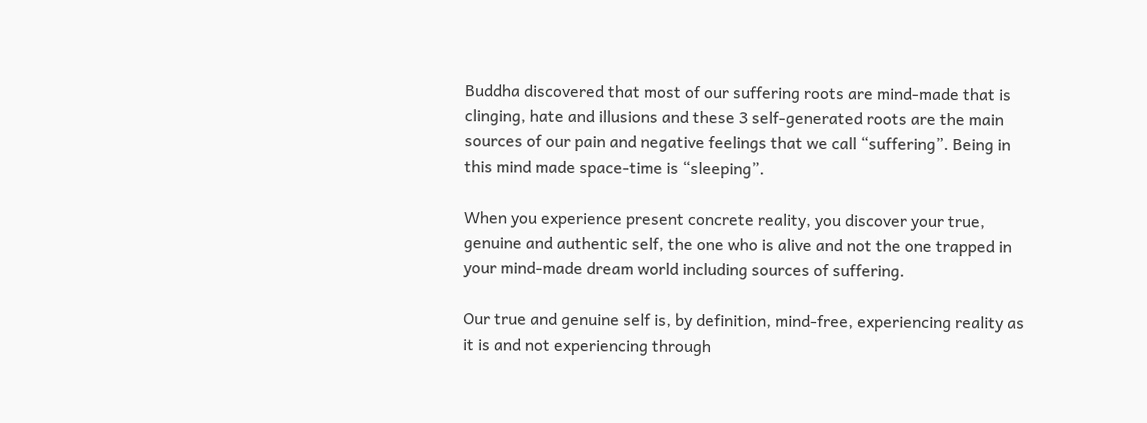Buddha discovered that most of our suffering roots are mind-made that is clinging, hate and illusions and these 3 self-generated roots are the main sources of our pain and negative feelings that we call “suffering”. Being in this mind made space-time is “sleeping”.

When you experience present concrete reality, you discover your true, genuine and authentic self, the one who is alive and not the one trapped in your mind-made dream world including sources of suffering.

Our true and genuine self is, by definition, mind-free, experiencing reality as it is and not experiencing through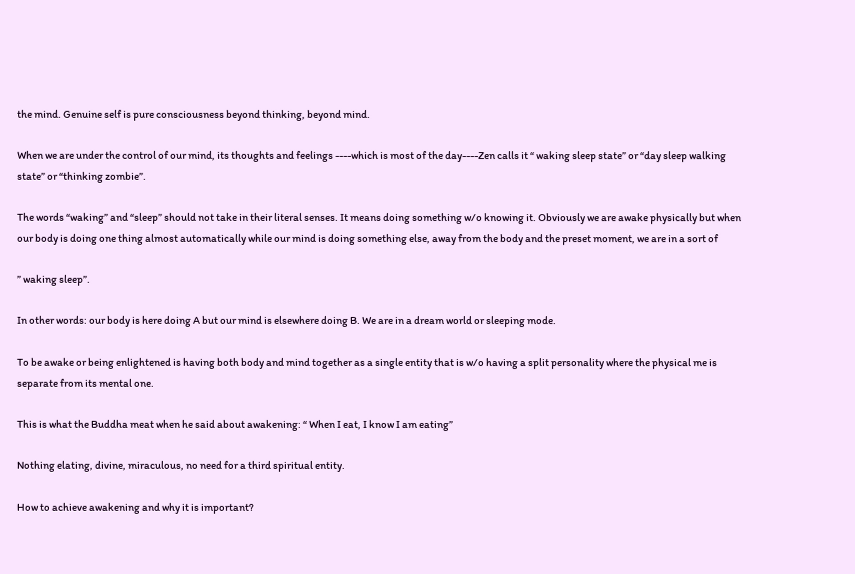the mind. Genuine self is pure consciousness beyond thinking, beyond mind.

When we are under the control of our mind, its thoughts and feelings ----which is most of the day----Zen calls it “ waking sleep state” or “day sleep walking state” or “thinking zombie”.

The words “waking” and “sleep” should not take in their literal senses. It means doing something w/o knowing it. Obviously we are awake physically but when our body is doing one thing almost automatically while our mind is doing something else, away from the body and the preset moment, we are in a sort of

” waking sleep”.

In other words: our body is here doing A but our mind is elsewhere doing B. We are in a dream world or sleeping mode.

To be awake or being enlightened is having both body and mind together as a single entity that is w/o having a split personality where the physical me is separate from its mental one.

This is what the Buddha meat when he said about awakening: “ When I eat, I know I am eating”

Nothing elating, divine, miraculous, no need for a third spiritual entity.

How to achieve awakening and why it is important?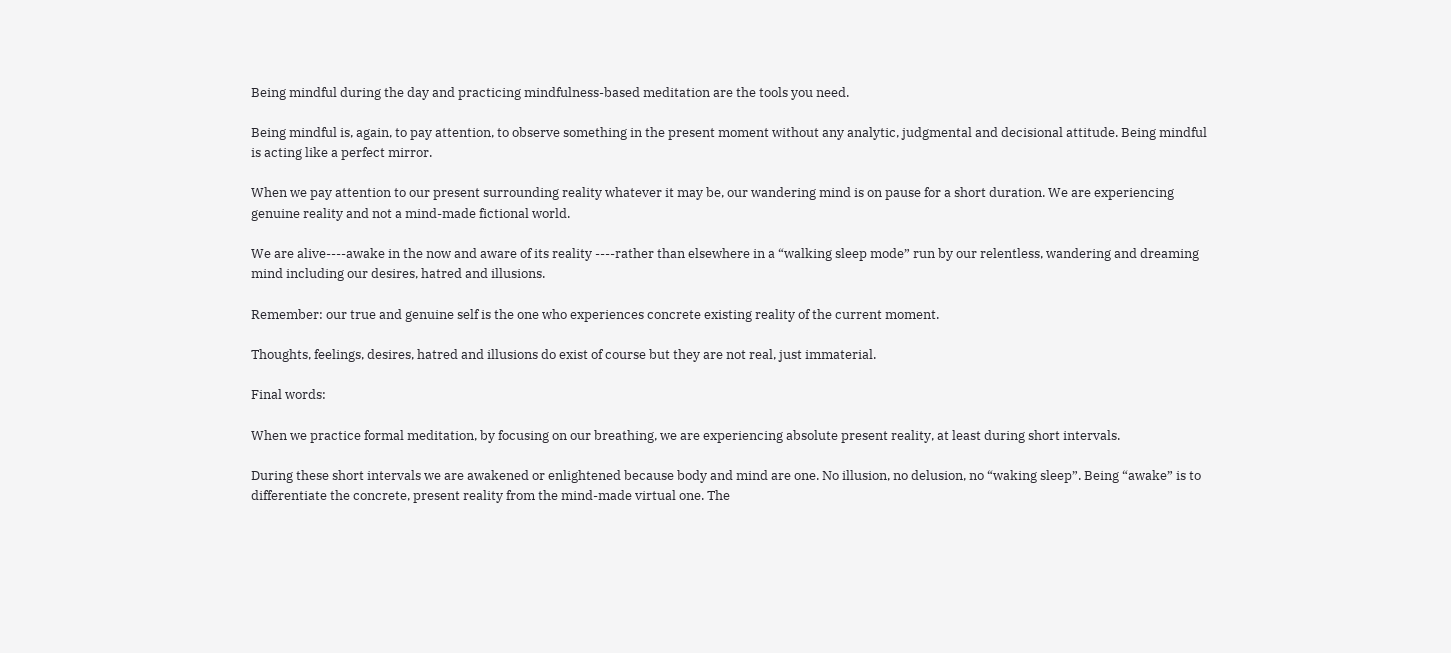Being mindful during the day and practicing mindfulness-based meditation are the tools you need.

Being mindful is, again, to pay attention, to observe something in the present moment without any analytic, judgmental and decisional attitude. Being mindful is acting like a perfect mirror.

When we pay attention to our present surrounding reality whatever it may be, our wandering mind is on pause for a short duration. We are experiencing genuine reality and not a mind-made fictional world.

We are alive----awake in the now and aware of its reality ----rather than elsewhere in a “walking sleep mode” run by our relentless, wandering and dreaming mind including our desires, hatred and illusions.

Remember: our true and genuine self is the one who experiences concrete existing reality of the current moment.

Thoughts, feelings, desires, hatred and illusions do exist of course but they are not real, just immaterial.

Final words:

When we practice formal meditation, by focusing on our breathing, we are experiencing absolute present reality, at least during short intervals.

During these short intervals we are awakened or enlightened because body and mind are one. No illusion, no delusion, no “waking sleep”. Being “awake” is to differentiate the concrete, present reality from the mind-made virtual one. The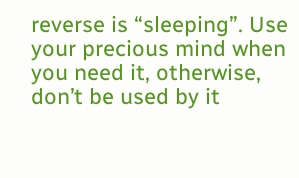reverse is “sleeping”. Use your precious mind when you need it, otherwise, don’t be used by it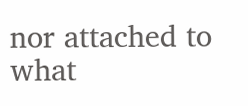nor attached to what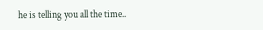he is telling you all the time..